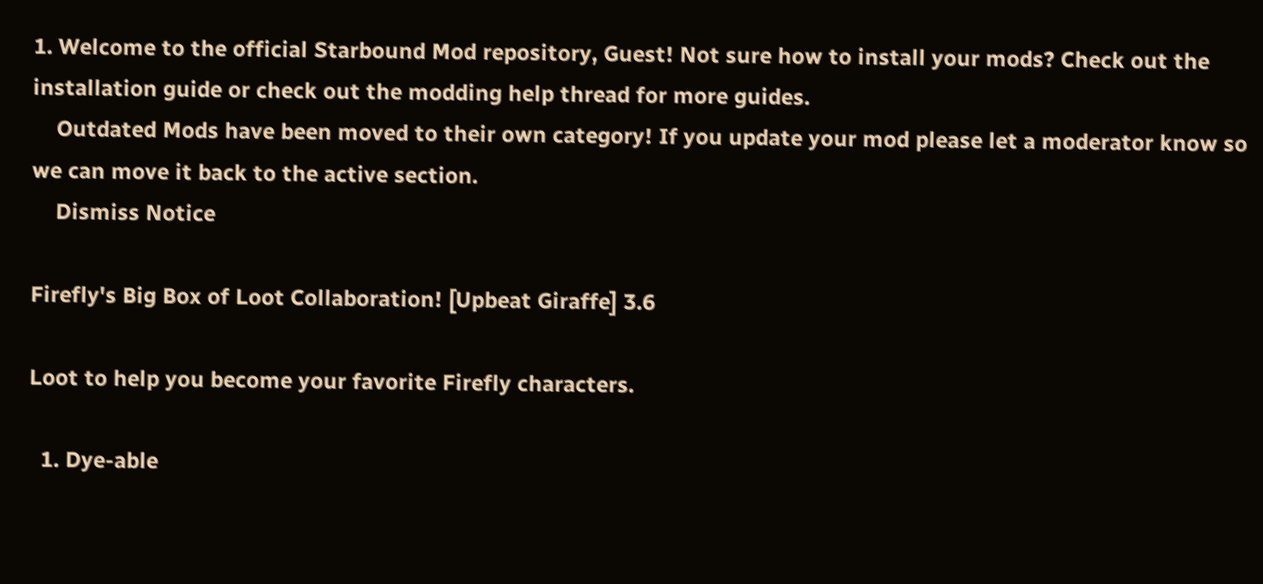1. Welcome to the official Starbound Mod repository, Guest! Not sure how to install your mods? Check out the installation guide or check out the modding help thread for more guides.
    Outdated Mods have been moved to their own category! If you update your mod please let a moderator know so we can move it back to the active section.
    Dismiss Notice

Firefly's Big Box of Loot Collaboration! [Upbeat Giraffe] 3.6

Loot to help you become your favorite Firefly characters.

  1. Dye-able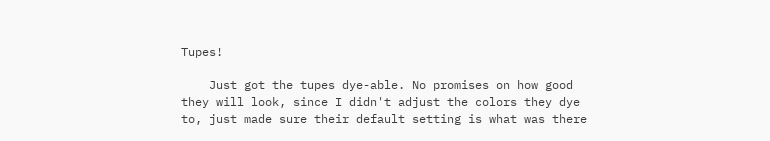Tupes!

    Just got the tupes dye-able. No promises on how good they will look, since I didn't adjust the colors they dye to, just made sure their default setting is what was there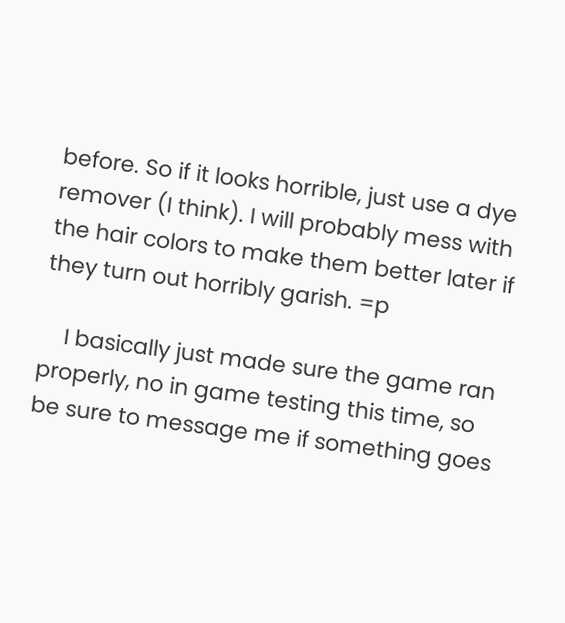before. So if it looks horrible, just use a dye remover (I think). I will probably mess with the hair colors to make them better later if they turn out horribly garish. =p

    I basically just made sure the game ran properly, no in game testing this time, so be sure to message me if something goes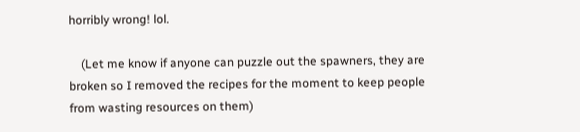horribly wrong! lol.

    (Let me know if anyone can puzzle out the spawners, they are broken so I removed the recipes for the moment to keep people from wasting resources on them)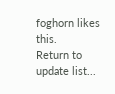foghorn likes this.
Return to update list...